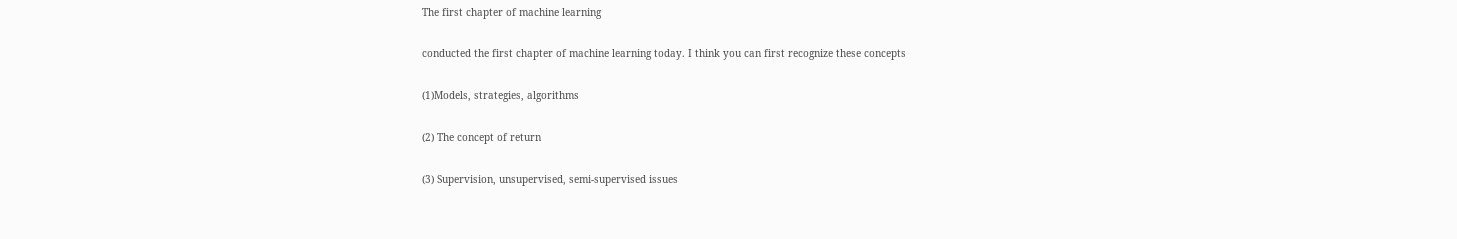The first chapter of machine learning

conducted the first chapter of machine learning today. I think you can first recognize these concepts

(1)Models, strategies, algorithms

(2) The concept of return

(3) Supervision, unsupervised, semi-supervised issues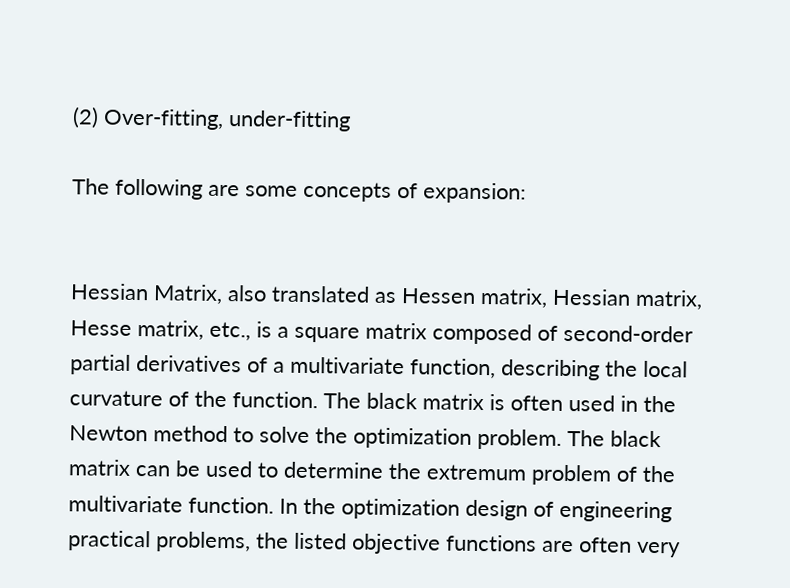(2) Over-fitting, under-fitting

The following are some concepts of expansion:


Hessian Matrix, also translated as Hessen matrix, Hessian matrix, Hesse matrix, etc., is a square matrix composed of second-order partial derivatives of a multivariate function, describing the local curvature of the function. The black matrix is often used in the Newton method to solve the optimization problem. The black matrix can be used to determine the extremum problem of the multivariate function. In the optimization design of engineering practical problems, the listed objective functions are often very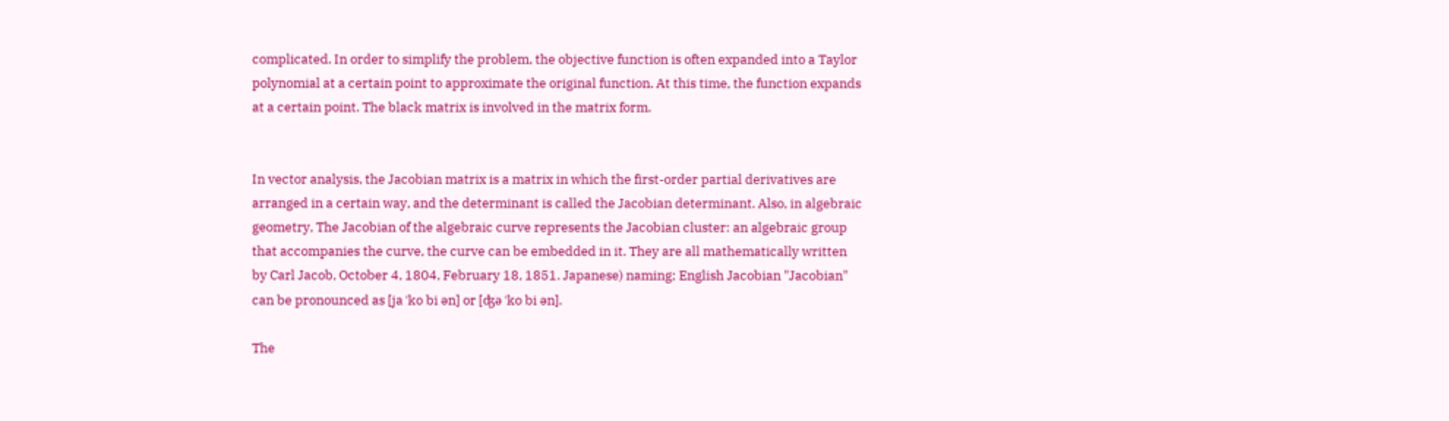complicated. In order to simplify the problem, the objective function is often expanded into a Taylor polynomial at a certain point to approximate the original function. At this time, the function expands at a certain point. The black matrix is involved in the matrix form.


In vector analysis, the Jacobian matrix is a matrix in which the first-order partial derivatives are arranged in a certain way, and the determinant is called the Jacobian determinant. Also, in algebraic geometry, The Jacobian of the algebraic curve represents the Jacobian cluster: an algebraic group that accompanies the curve, the curve can be embedded in it. They are all mathematically written by Carl Jacob, October 4, 1804, February 18, 1851. Japanese) naming; English Jacobian "Jacobian" can be pronounced as [ja ˈko bi ən] or [ʤə ˈko bi ən].

The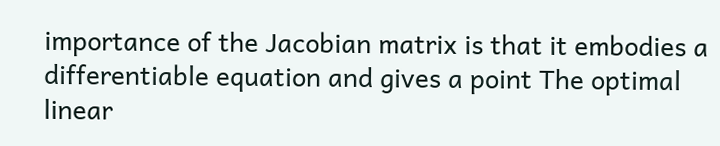importance of the Jacobian matrix is that it embodies a differentiable equation and gives a point The optimal linear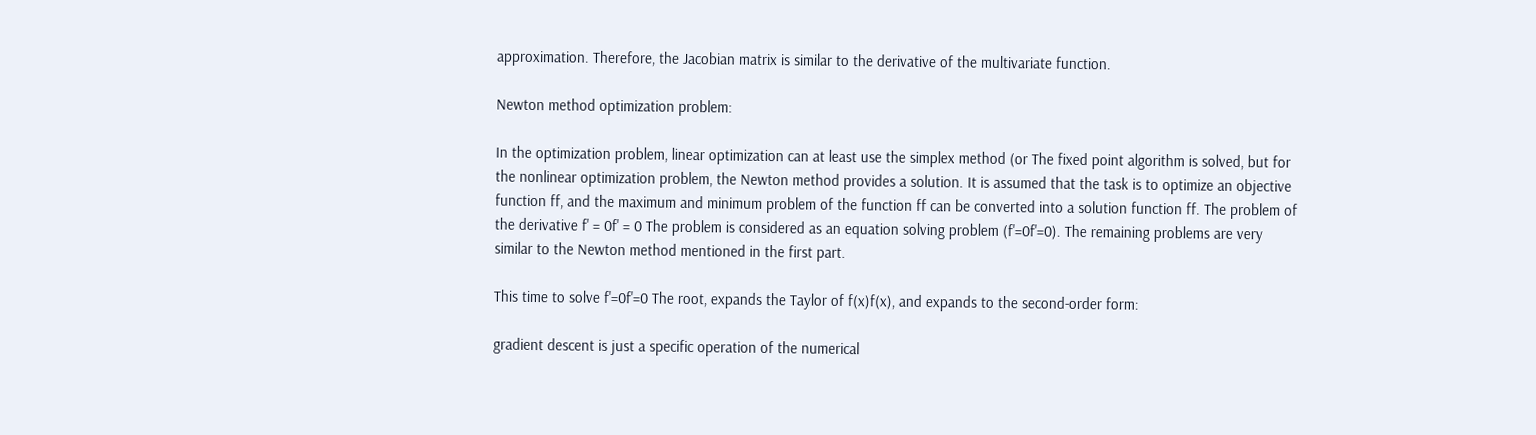approximation. Therefore, the Jacobian matrix is similar to the derivative of the multivariate function.

Newton method optimization problem:

In the optimization problem, linear optimization can at least use the simplex method (or The fixed point algorithm is solved, but for the nonlinear optimization problem, the Newton method provides a solution. It is assumed that the task is to optimize an objective function ff, and the maximum and minimum problem of the function ff can be converted into a solution function ff. The problem of the derivative f' = 0f' = 0 The problem is considered as an equation solving problem (f'=0f'=0). The remaining problems are very similar to the Newton method mentioned in the first part.

This time to solve f'=0f'=0 The root, expands the Taylor of f(x)f(x), and expands to the second-order form:

gradient descent is just a specific operation of the numerical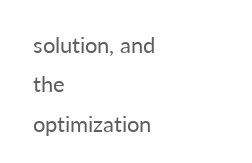solution, and the optimization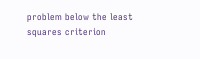problem below the least squares criterion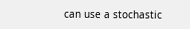can use a stochastic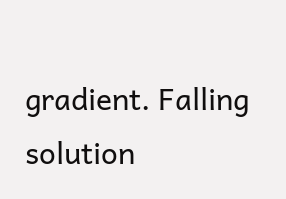gradient. Falling solution